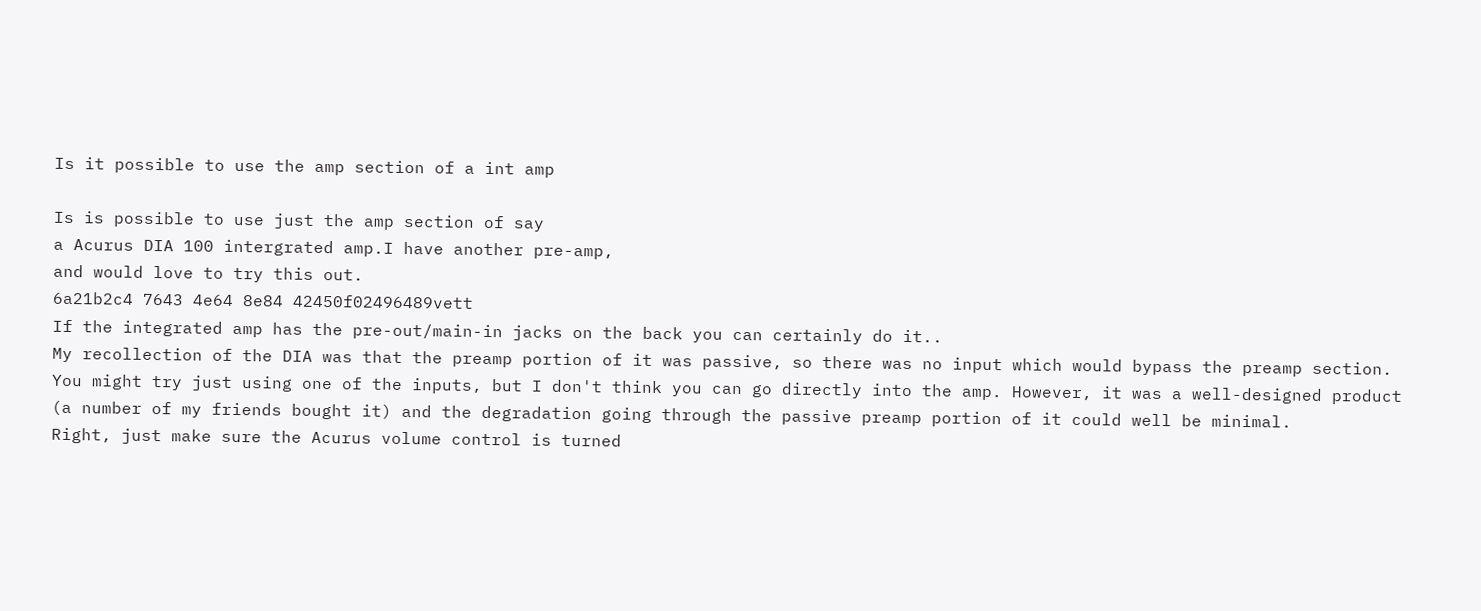Is it possible to use the amp section of a int amp

Is is possible to use just the amp section of say
a Acurus DIA 100 intergrated amp.I have another pre-amp,
and would love to try this out.
6a21b2c4 7643 4e64 8e84 42450f02496489vett
If the integrated amp has the pre-out/main-in jacks on the back you can certainly do it..
My recollection of the DIA was that the preamp portion of it was passive, so there was no input which would bypass the preamp section. You might try just using one of the inputs, but I don't think you can go directly into the amp. However, it was a well-designed product (a number of my friends bought it) and the degradation going through the passive preamp portion of it could well be minimal.
Right, just make sure the Acurus volume control is turned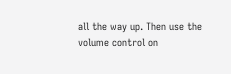all the way up. Then use the volume control on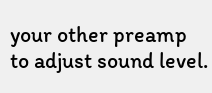your other preamp to adjust sound level.